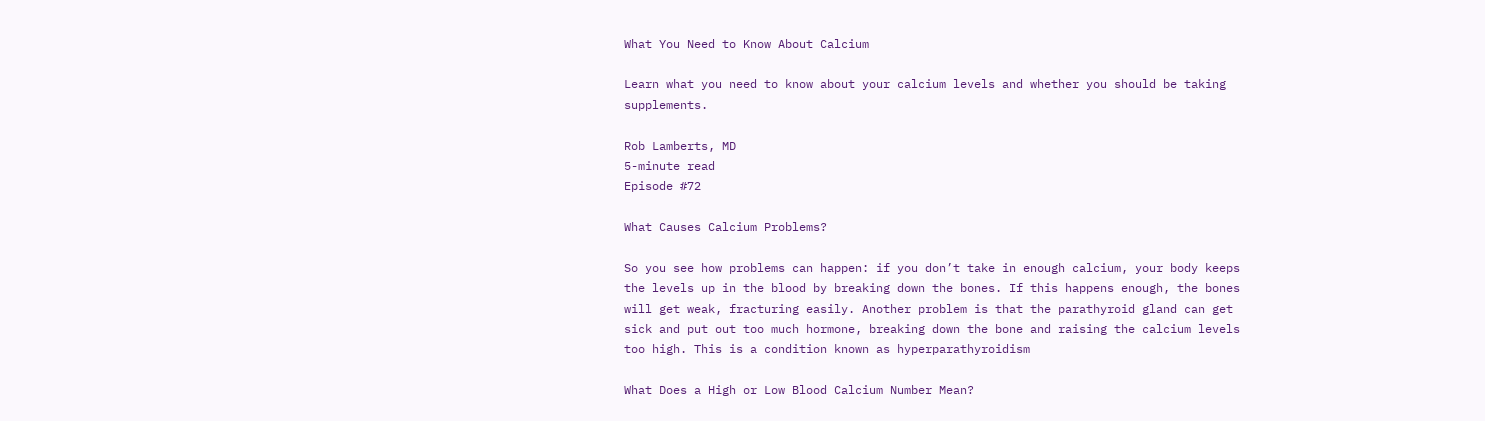What You Need to Know About Calcium

Learn what you need to know about your calcium levels and whether you should be taking supplements.

Rob Lamberts, MD
5-minute read
Episode #72

What Causes Calcium Problems?

So you see how problems can happen: if you don’t take in enough calcium, your body keeps the levels up in the blood by breaking down the bones. If this happens enough, the bones will get weak, fracturing easily. Another problem is that the parathyroid gland can get sick and put out too much hormone, breaking down the bone and raising the calcium levels too high. This is a condition known as hyperparathyroidism

What Does a High or Low Blood Calcium Number Mean?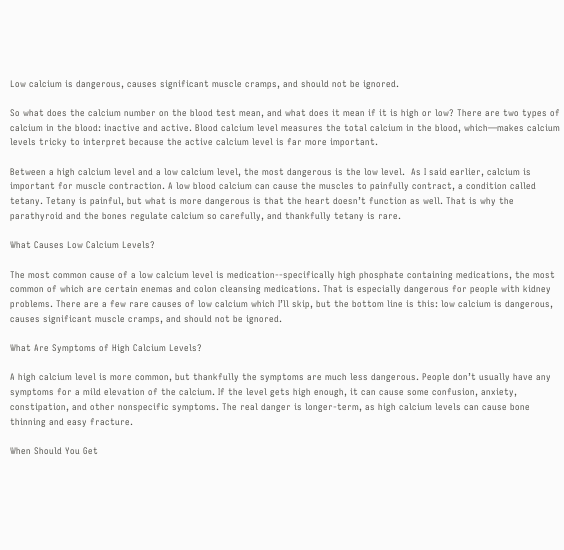Low calcium is dangerous, causes significant muscle cramps, and should not be ignored.

So what does the calcium number on the blood test mean, and what does it mean if it is high or low? There are two types of calcium in the blood: inactive and active. Blood calcium level measures the total calcium in the blood, which—makes calcium levels tricky to interpret because the active calcium level is far more important.

Between a high calcium level and a low calcium level, the most dangerous is the low level.  As I said earlier, calcium is important for muscle contraction. A low blood calcium can cause the muscles to painfully contract, a condition called tetany. Tetany is painful, but what is more dangerous is that the heart doesn’t function as well. That is why the parathyroid and the bones regulate calcium so carefully, and thankfully tetany is rare.

What Causes Low Calcium Levels?

The most common cause of a low calcium level is medication--specifically high phosphate containing medications, the most common of which are certain enemas and colon cleansing medications. That is especially dangerous for people with kidney problems. There are a few rare causes of low calcium which I’ll skip, but the bottom line is this: low calcium is dangerous, causes significant muscle cramps, and should not be ignored.

What Are Symptoms of High Calcium Levels?

A high calcium level is more common, but thankfully the symptoms are much less dangerous. People don’t usually have any symptoms for a mild elevation of the calcium. If the level gets high enough, it can cause some confusion, anxiety, constipation, and other nonspecific symptoms. The real danger is longer-term, as high calcium levels can cause bone thinning and easy fracture.

When Should You Get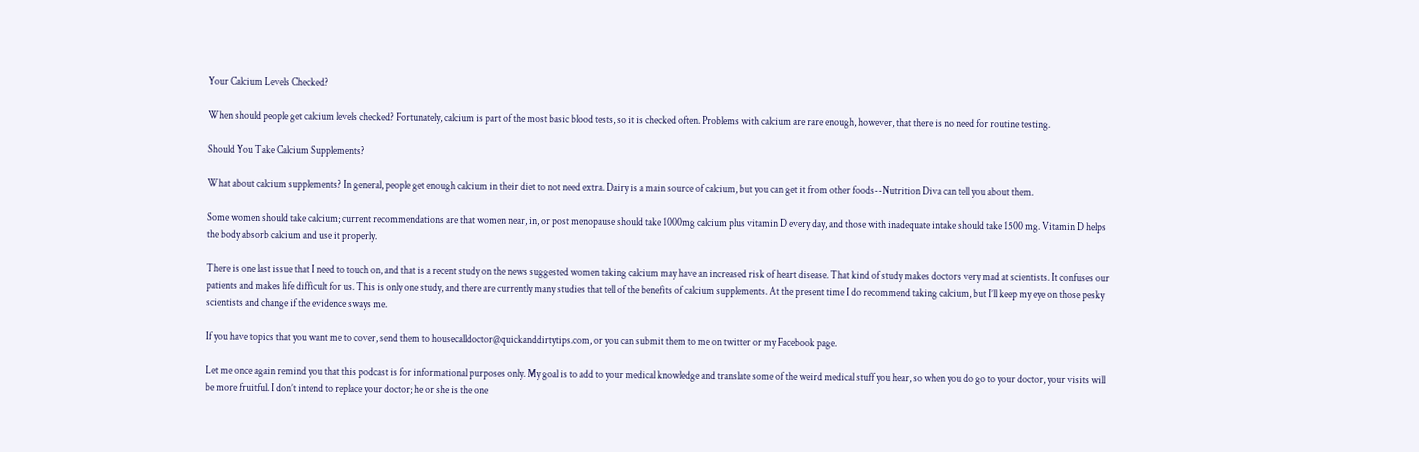Your Calcium Levels Checked?

When should people get calcium levels checked? Fortunately, calcium is part of the most basic blood tests, so it is checked often. Problems with calcium are rare enough, however, that there is no need for routine testing.

Should You Take Calcium Supplements?

What about calcium supplements? In general, people get enough calcium in their diet to not need extra. Dairy is a main source of calcium, but you can get it from other foods--Nutrition Diva can tell you about them.

Some women should take calcium; current recommendations are that women near, in, or post menopause should take 1000mg calcium plus vitamin D every day, and those with inadequate intake should take 1500 mg. Vitamin D helps the body absorb calcium and use it properly.

There is one last issue that I need to touch on, and that is a recent study on the news suggested women taking calcium may have an increased risk of heart disease. That kind of study makes doctors very mad at scientists. It confuses our patients and makes life difficult for us. This is only one study, and there are currently many studies that tell of the benefits of calcium supplements. At the present time I do recommend taking calcium, but I’ll keep my eye on those pesky scientists and change if the evidence sways me.

If you have topics that you want me to cover, send them to housecalldoctor@quickanddirtytips.com, or you can submit them to me on twitter or my Facebook page.

Let me once again remind you that this podcast is for informational purposes only. My goal is to add to your medical knowledge and translate some of the weird medical stuff you hear, so when you do go to your doctor, your visits will be more fruitful. I don’t intend to replace your doctor; he or she is the one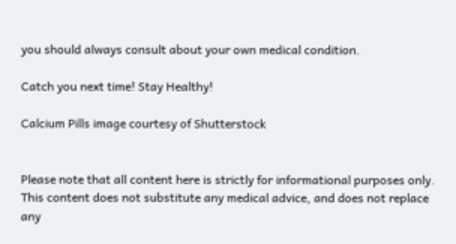you should always consult about your own medical condition.

Catch you next time! Stay Healthy!

Calcium Pills image courtesy of Shutterstock


Please note that all content here is strictly for informational purposes only. This content does not substitute any medical advice, and does not replace any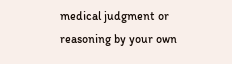medical judgment or reasoning by your own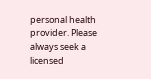personal health provider. Please always seek a licensed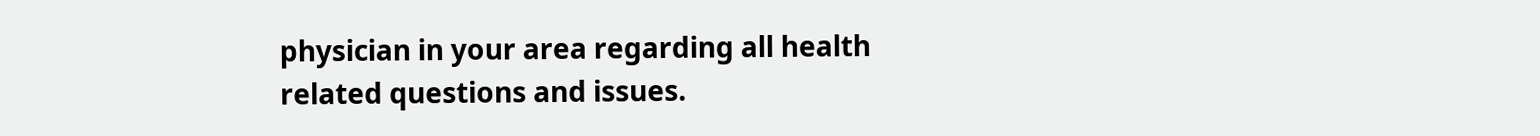physician in your area regarding all health related questions and issues.